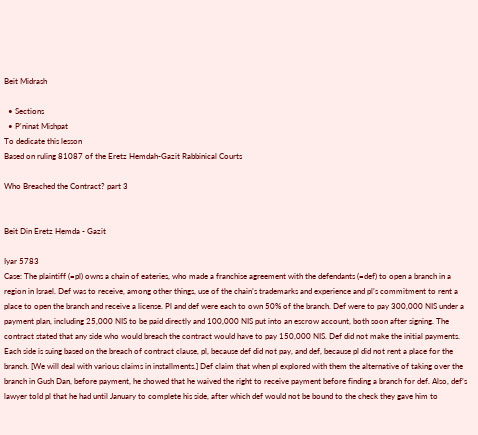Beit Midrash

  • Sections
  • P'ninat Mishpat
To dedicate this lesson
Based on ruling 81087 of the Eretz Hemdah-Gazit Rabbinical Courts

Who Breached the Contract? part 3


Beit Din Eretz Hemda - Gazit

Iyar 5783
Case: The plaintiff (=pl) owns a chain of eateries, who made a franchise agreement with the defendants (=def) to open a branch in a region in Israel. Def was to receive, among other things, use of the chain’s trademarks and experience and pl’s commitment to rent a place to open the branch and receive a license. Pl and def were each to own 50% of the branch. Def were to pay 300,000 NIS under a payment plan, including 25,000 NIS to be paid directly and 100,000 NIS put into an escrow account, both soon after signing. The contract stated that any side who would breach the contract would have to pay 150,000 NIS. Def did not make the initial payments. Each side is suing based on the breach of contract clause, pl, because def did not pay, and def, because pl did not rent a place for the branch. [We will deal with various claims in installments.] Def claim that when pl explored with them the alternative of taking over the branch in Gush Dan, before payment, he showed that he waived the right to receive payment before finding a branch for def. Also, def’s lawyer told pl that he had until January to complete his side, after which def would not be bound to the check they gave him to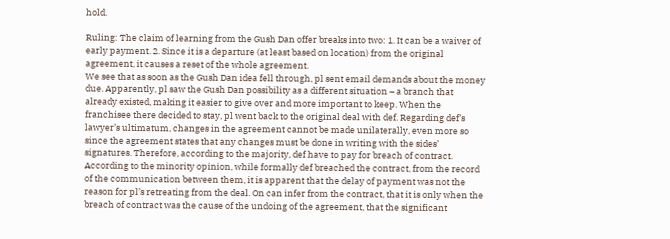hold.

Ruling: The claim of learning from the Gush Dan offer breaks into two: 1. It can be a waiver of early payment. 2. Since it is a departure (at least based on location) from the original agreement, it causes a reset of the whole agreement.
We see that as soon as the Gush Dan idea fell through, pl sent email demands about the money due. Apparently, pl saw the Gush Dan possibility as a different situation – a branch that already existed, making it easier to give over and more important to keep. When the franchisee there decided to stay, pl went back to the original deal with def. Regarding def’s lawyer’s ultimatum, changes in the agreement cannot be made unilaterally, even more so since the agreement states that any changes must be done in writing with the sides’ signatures. Therefore, according to the majority, def have to pay for breach of contract.
According to the minority opinion, while formally def breached the contract, from the record of the communication between them, it is apparent that the delay of payment was not the reason for pl’s retreating from the deal. On can infer from the contract, that it is only when the breach of contract was the cause of the undoing of the agreement, that the significant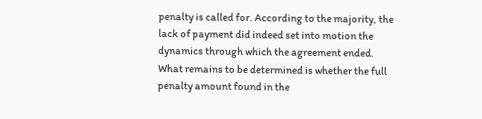penalty is called for. According to the majority, the lack of payment did indeed set into motion the dynamics through which the agreement ended.
What remains to be determined is whether the full penalty amount found in the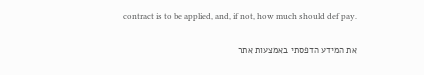contract is to be applied, and, if not, how much should def pay.

את המידע הדפסתי באמצעות אתר